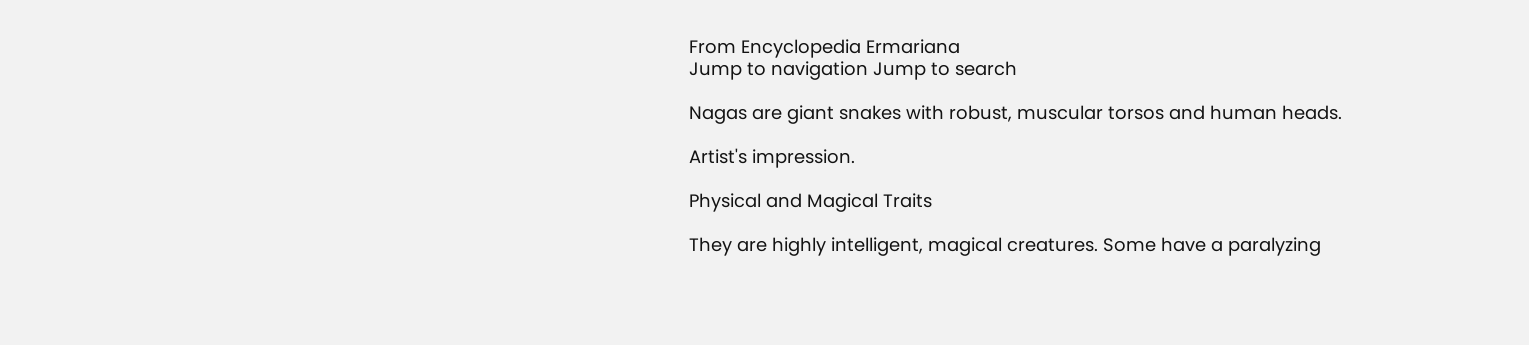From Encyclopedia Ermariana
Jump to navigation Jump to search

Nagas are giant snakes with robust, muscular torsos and human heads.

Artist's impression.

Physical and Magical Traits

They are highly intelligent, magical creatures. Some have a paralyzing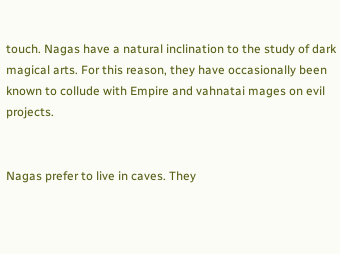touch. Nagas have a natural inclination to the study of dark magical arts. For this reason, they have occasionally been known to collude with Empire and vahnatai mages on evil projects.


Nagas prefer to live in caves. They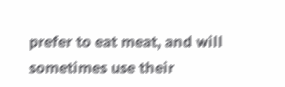prefer to eat meat, and will sometimes use their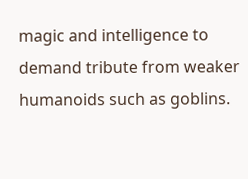magic and intelligence to demand tribute from weaker humanoids such as goblins.